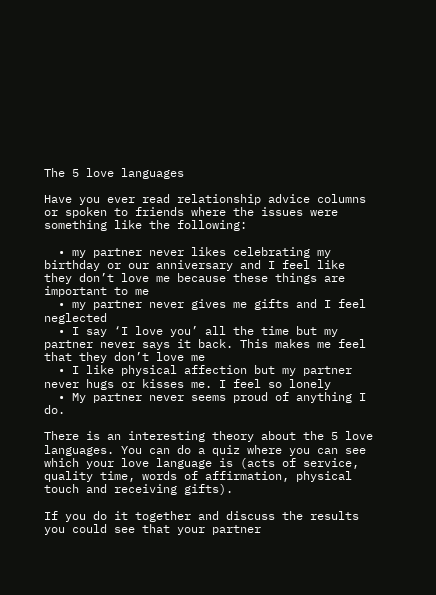The 5 love languages

Have you ever read relationship advice columns or spoken to friends where the issues were something like the following:

  • my partner never likes celebrating my birthday or our anniversary and I feel like they don’t love me because these things are important to me
  • my partner never gives me gifts and I feel neglected
  • I say ‘I love you’ all the time but my partner never says it back. This makes me feel that they don’t love me
  • I like physical affection but my partner never hugs or kisses me. I feel so lonely
  • My partner never seems proud of anything I do.

There is an interesting theory about the 5 love languages. You can do a quiz where you can see which your love language is (acts of service, quality time, words of affirmation, physical touch and receiving gifts).

If you do it together and discuss the results you could see that your partner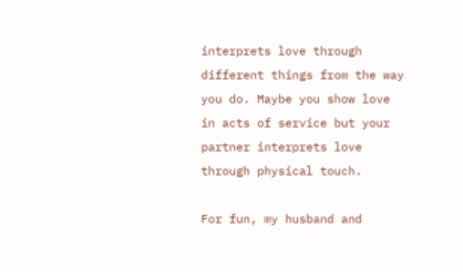interprets love through different things from the way you do. Maybe you show love in acts of service but your partner interprets love through physical touch.

For fun, my husband and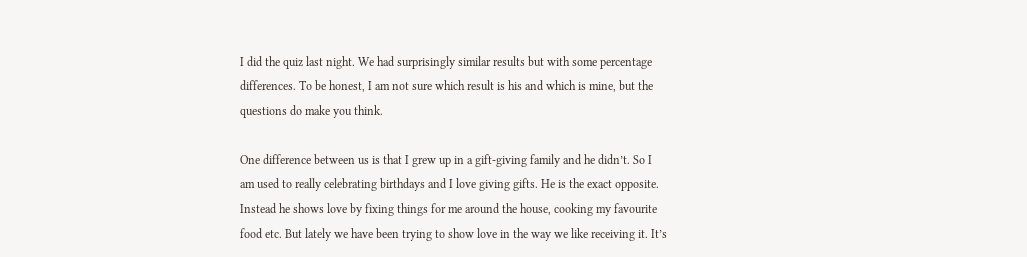I did the quiz last night. We had surprisingly similar results but with some percentage differences. To be honest, I am not sure which result is his and which is mine, but the questions do make you think.

One difference between us is that I grew up in a gift-giving family and he didn’t. So I am used to really celebrating birthdays and I love giving gifts. He is the exact opposite. Instead he shows love by fixing things for me around the house, cooking my favourite food etc. But lately we have been trying to show love in the way we like receiving it. It’s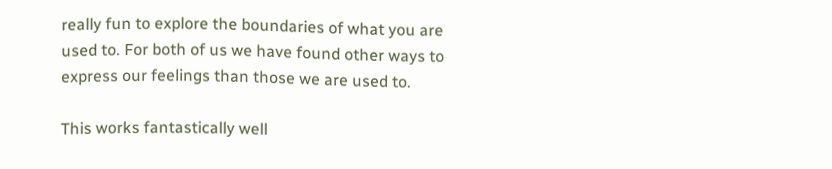really fun to explore the boundaries of what you are used to. For both of us we have found other ways to express our feelings than those we are used to.

This works fantastically well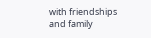with friendships and family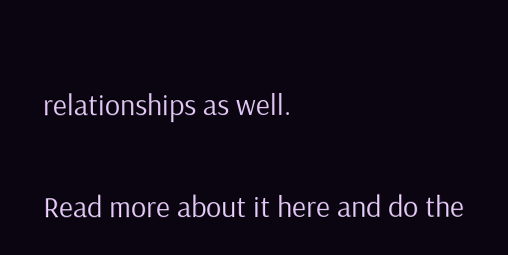relationships as well.

Read more about it here and do the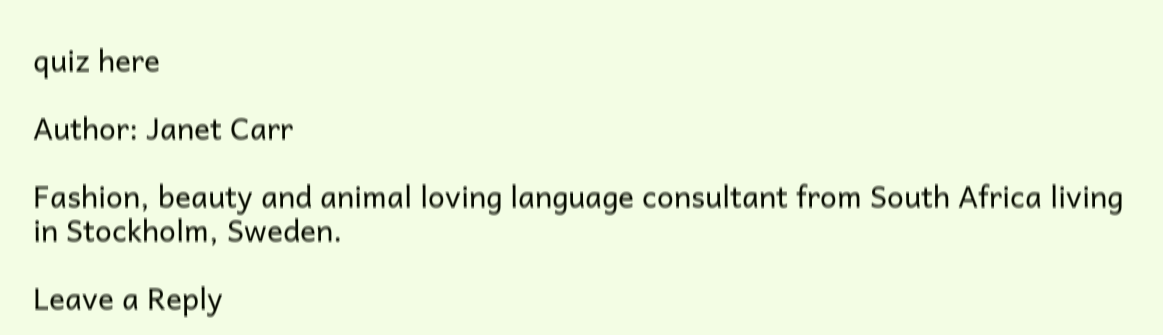quiz here

Author: Janet Carr

Fashion, beauty and animal loving language consultant from South Africa living in Stockholm, Sweden.

Leave a Reply